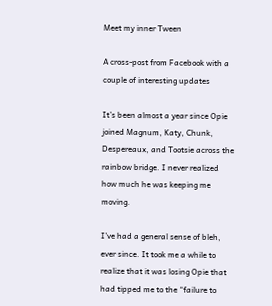Meet my inner Tween

A cross-post from Facebook with a couple of interesting updates

It’s been almost a year since Opie joined Magnum, Katy, Chunk, Despereaux, and Tootsie across the rainbow bridge. I never realized how much he was keeping me moving.

I’ve had a general sense of bleh, ever since. It took me a while to realize that it was losing Opie that had tipped me to the “failure to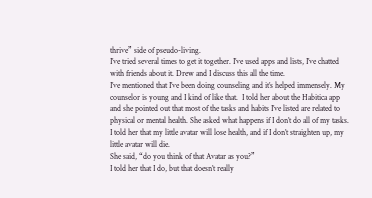thrive” side of pseudo-living.
I’ve tried several times to get it together. I’ve used apps and lists, I’ve chatted with friends about it. Drew and I discuss this all the time.
I’ve mentioned that I’ve been doing counseling and it’s helped immensely. My counselor is young and I kind of like that.  I told her about the Habitica app and she pointed out that most of the tasks and habits I’ve listed are related to physical or mental health. She asked what happens if I don’t do all of my tasks. I told her that my little avatar will lose health, and if I don’t straighten up, my little avatar will die.
She said, “do you think of that Avatar as you?”
I told her that I do, but that doesn’t really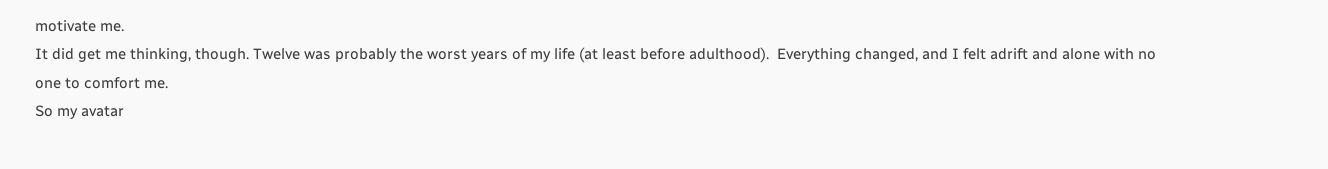motivate me.
It did get me thinking, though. Twelve was probably the worst years of my life (at least before adulthood).  Everything changed, and I felt adrift and alone with no one to comfort me.
So my avatar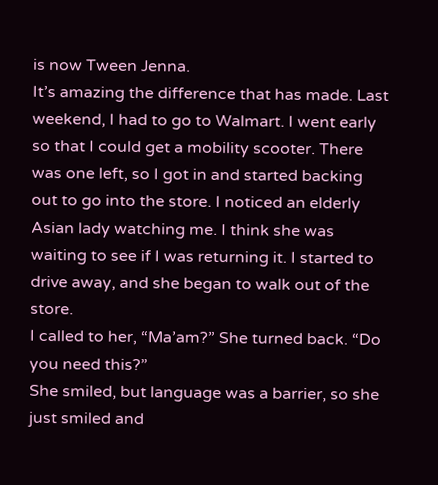is now Tween Jenna.
It’s amazing the difference that has made. Last weekend, I had to go to Walmart. I went early so that I could get a mobility scooter. There was one left, so I got in and started backing out to go into the store. I noticed an elderly Asian lady watching me. I think she was waiting to see if I was returning it. I started to drive away, and she began to walk out of the store.
I called to her, “Ma’am?” She turned back. “Do you need this?”
She smiled, but language was a barrier, so she just smiled and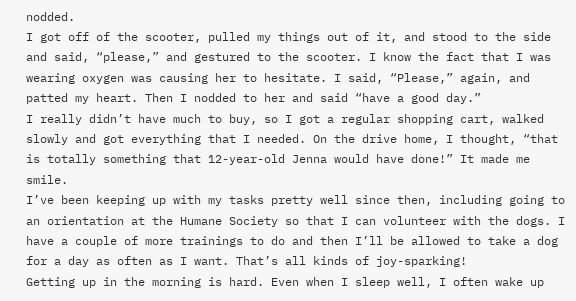nodded.
I got off of the scooter, pulled my things out of it, and stood to the side and said, “please,” and gestured to the scooter. I know the fact that I was wearing oxygen was causing her to hesitate. I said, “Please,” again, and patted my heart. Then I nodded to her and said “have a good day.”
I really didn’t have much to buy, so I got a regular shopping cart, walked slowly and got everything that I needed. On the drive home, I thought, “that is totally something that 12-year-old Jenna would have done!” It made me smile.
I’ve been keeping up with my tasks pretty well since then, including going to an orientation at the Humane Society so that I can volunteer with the dogs. I have a couple of more trainings to do and then I’ll be allowed to take a dog for a day as often as I want. That’s all kinds of joy-sparking!
Getting up in the morning is hard. Even when I sleep well, I often wake up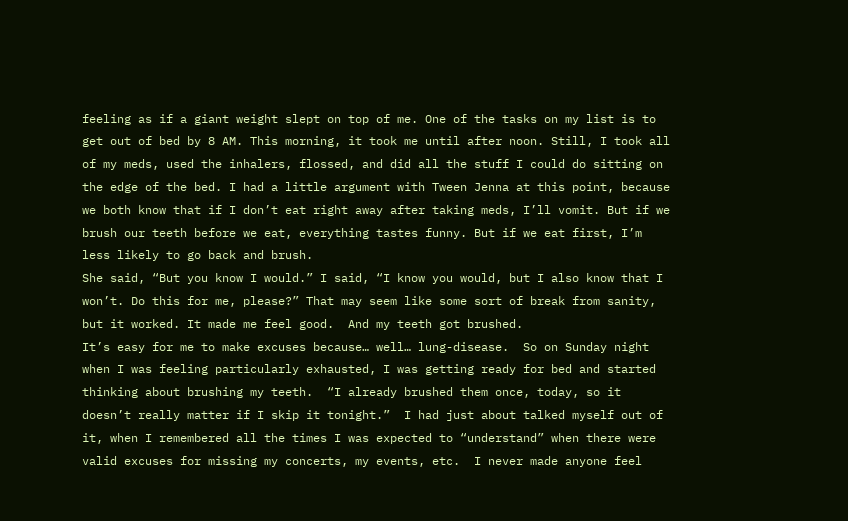feeling as if a giant weight slept on top of me. One of the tasks on my list is to get out of bed by 8 AM. This morning, it took me until after noon. Still, I took all of my meds, used the inhalers, flossed, and did all the stuff I could do sitting on the edge of the bed. I had a little argument with Tween Jenna at this point, because we both know that if I don’t eat right away after taking meds, I’ll vomit. But if we brush our teeth before we eat, everything tastes funny. But if we eat first, I’m less likely to go back and brush.
She said, “But you know I would.” I said, “I know you would, but I also know that I won’t. Do this for me, please?” That may seem like some sort of break from sanity, but it worked. It made me feel good.  And my teeth got brushed.
It’s easy for me to make excuses because… well… lung-disease.  So on Sunday night when I was feeling particularly exhausted, I was getting ready for bed and started thinking about brushing my teeth.  “I already brushed them once, today, so it doesn’t really matter if I skip it tonight.”  I had just about talked myself out of it, when I remembered all the times I was expected to “understand” when there were valid excuses for missing my concerts, my events, etc.  I never made anyone feel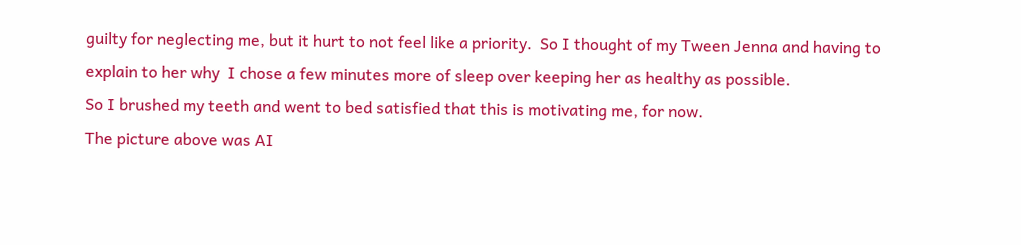guilty for neglecting me, but it hurt to not feel like a priority.  So I thought of my Tween Jenna and having to explain to her why  I chose a few minutes more of sleep over keeping her as healthy as possible.
So I brushed my teeth and went to bed satisfied that this is motivating me, for now.
The picture above was AI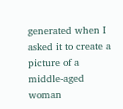generated when I asked it to create a picture of a middle-aged woman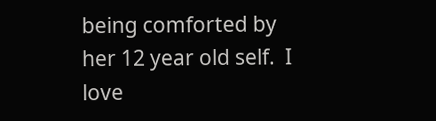being comforted by her 12 year old self.  I love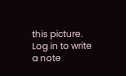this picture.
Log in to write a note